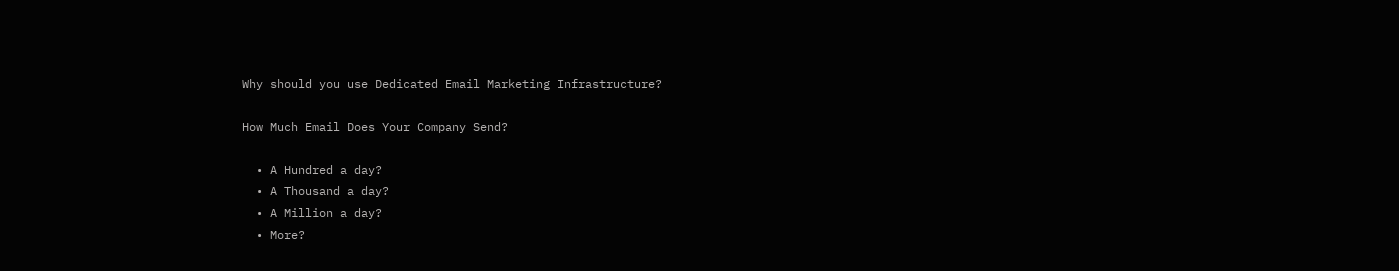Why should you use Dedicated Email Marketing Infrastructure?

How Much Email Does Your Company Send?

  • A Hundred a day?
  • A Thousand a day?
  • A Million a day?
  • More?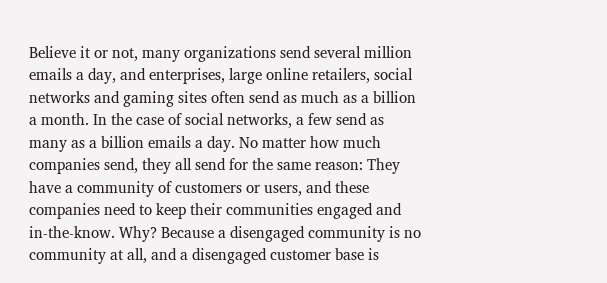Believe it or not, many organizations send several million emails a day, and enterprises, large online retailers, social networks and gaming sites often send as much as a billion a month. In the case of social networks, a few send as many as a billion emails a day. No matter how much companies send, they all send for the same reason: They have a community of customers or users, and these companies need to keep their communities engaged and in-the-know. Why? Because a disengaged community is no community at all, and a disengaged customer base is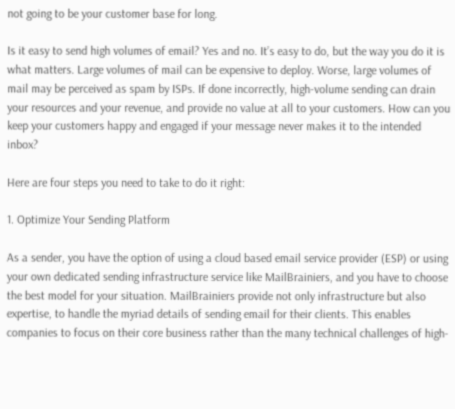not going to be your customer base for long.

Is it easy to send high volumes of email? Yes and no. It’s easy to do, but the way you do it is what matters. Large volumes of mail can be expensive to deploy. Worse, large volumes of mail may be perceived as spam by ISPs. If done incorrectly, high-volume sending can drain your resources and your revenue, and provide no value at all to your customers. How can you keep your customers happy and engaged if your message never makes it to the intended inbox?

Here are four steps you need to take to do it right:

1. Optimize Your Sending Platform

As a sender, you have the option of using a cloud based email service provider (ESP) or using your own dedicated sending infrastructure service like MailBrainiers, and you have to choose the best model for your situation. MailBrainiers provide not only infrastructure but also expertise, to handle the myriad details of sending email for their clients. This enables companies to focus on their core business rather than the many technical challenges of high-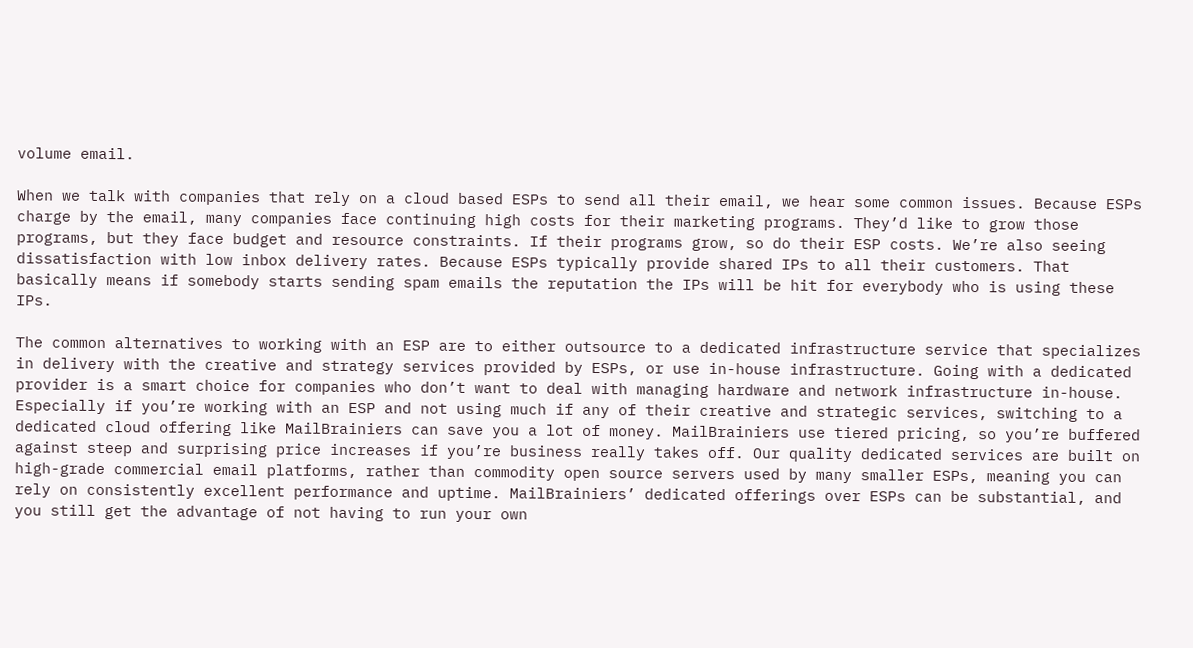volume email.

When we talk with companies that rely on a cloud based ESPs to send all their email, we hear some common issues. Because ESPs charge by the email, many companies face continuing high costs for their marketing programs. They’d like to grow those programs, but they face budget and resource constraints. If their programs grow, so do their ESP costs. We’re also seeing dissatisfaction with low inbox delivery rates. Because ESPs typically provide shared IPs to all their customers. That basically means if somebody starts sending spam emails the reputation the IPs will be hit for everybody who is using these IPs.

The common alternatives to working with an ESP are to either outsource to a dedicated infrastructure service that specializes in delivery with the creative and strategy services provided by ESPs, or use in-house infrastructure. Going with a dedicated provider is a smart choice for companies who don’t want to deal with managing hardware and network infrastructure in-house. Especially if you’re working with an ESP and not using much if any of their creative and strategic services, switching to a dedicated cloud offering like MailBrainiers can save you a lot of money. MailBrainiers use tiered pricing, so you’re buffered against steep and surprising price increases if you’re business really takes off. Our quality dedicated services are built on high-grade commercial email platforms, rather than commodity open source servers used by many smaller ESPs, meaning you can rely on consistently excellent performance and uptime. MailBrainiers’ dedicated offerings over ESPs can be substantial, and you still get the advantage of not having to run your own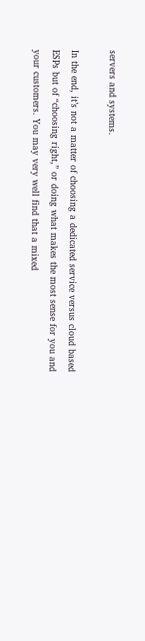servers and systems.

In the end, it’s not a matter of choosing a dedicated service versus cloud based ESPs but of “choosing right,” or doing what makes the most sense for you and your customers. You may very well find that a mixed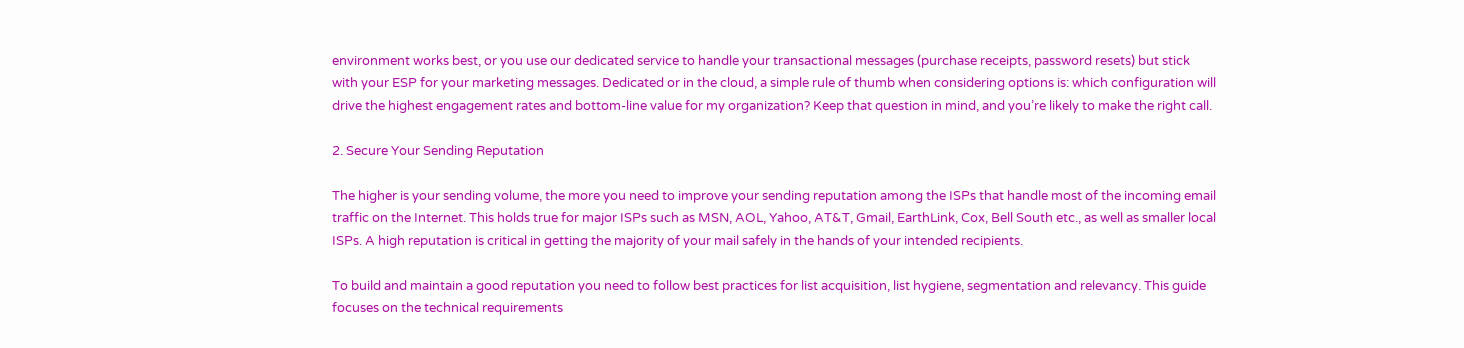environment works best, or you use our dedicated service to handle your transactional messages (purchase receipts, password resets) but stick with your ESP for your marketing messages. Dedicated or in the cloud, a simple rule of thumb when considering options is: which configuration will drive the highest engagement rates and bottom-line value for my organization? Keep that question in mind, and you’re likely to make the right call.

2. Secure Your Sending Reputation

The higher is your sending volume, the more you need to improve your sending reputation among the ISPs that handle most of the incoming email traffic on the Internet. This holds true for major ISPs such as MSN, AOL, Yahoo, AT&T, Gmail, EarthLink, Cox, Bell South etc., as well as smaller local ISPs. A high reputation is critical in getting the majority of your mail safely in the hands of your intended recipients.

To build and maintain a good reputation you need to follow best practices for list acquisition, list hygiene, segmentation and relevancy. This guide focuses on the technical requirements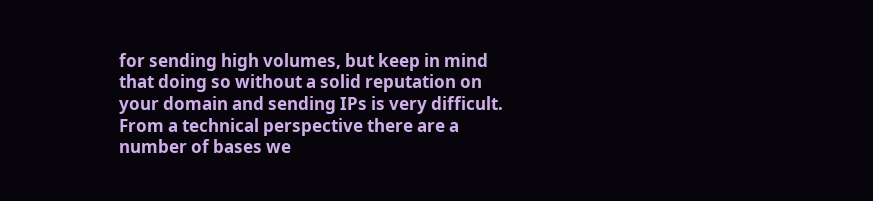for sending high volumes, but keep in mind that doing so without a solid reputation on your domain and sending IPs is very difficult. From a technical perspective there are a number of bases we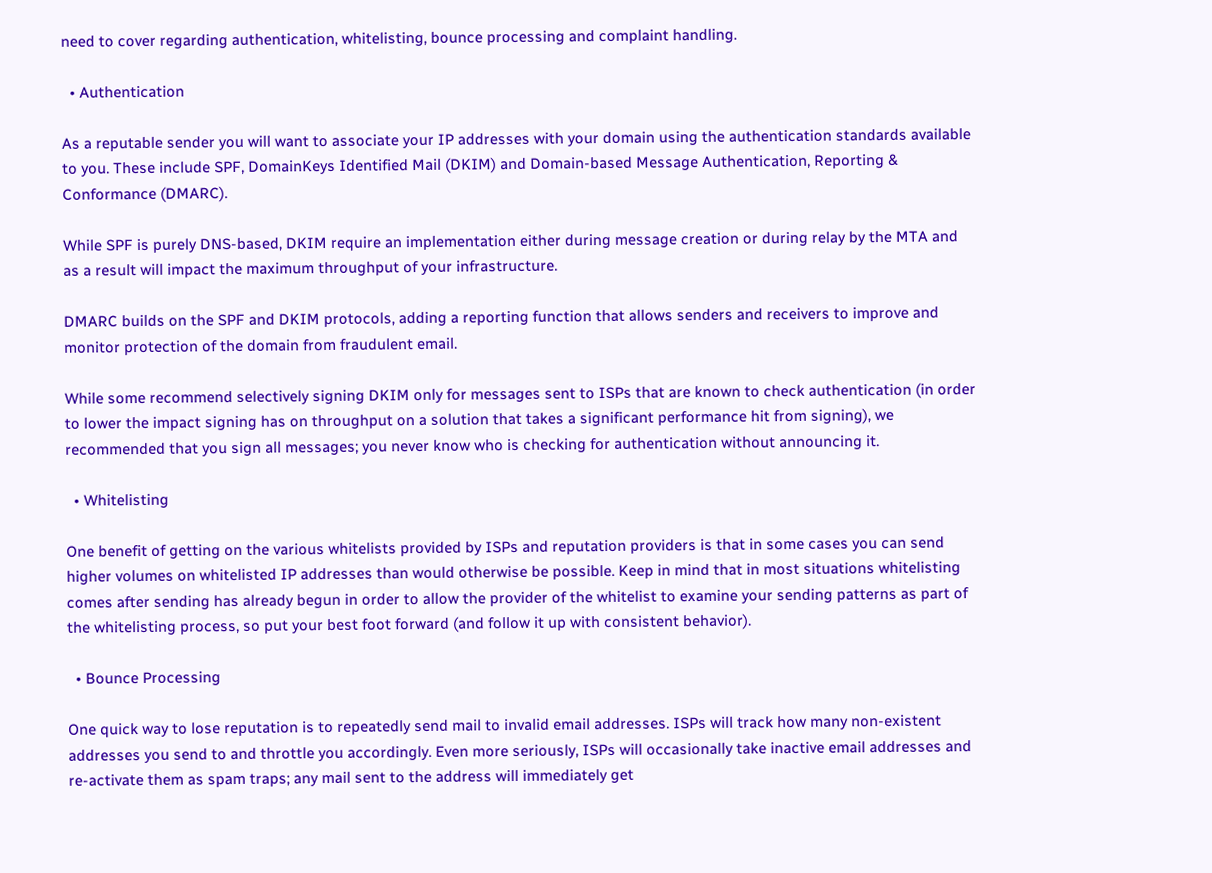need to cover regarding authentication, whitelisting, bounce processing and complaint handling.

  • Authentication

As a reputable sender you will want to associate your IP addresses with your domain using the authentication standards available to you. These include SPF, DomainKeys Identified Mail (DKIM) and Domain-based Message Authentication, Reporting & Conformance (DMARC).

While SPF is purely DNS-based, DKIM require an implementation either during message creation or during relay by the MTA and as a result will impact the maximum throughput of your infrastructure.

DMARC builds on the SPF and DKIM protocols, adding a reporting function that allows senders and receivers to improve and monitor protection of the domain from fraudulent email.

While some recommend selectively signing DKIM only for messages sent to ISPs that are known to check authentication (in order to lower the impact signing has on throughput on a solution that takes a significant performance hit from signing), we recommended that you sign all messages; you never know who is checking for authentication without announcing it.

  • Whitelisting

One benefit of getting on the various whitelists provided by ISPs and reputation providers is that in some cases you can send higher volumes on whitelisted IP addresses than would otherwise be possible. Keep in mind that in most situations whitelisting comes after sending has already begun in order to allow the provider of the whitelist to examine your sending patterns as part of the whitelisting process, so put your best foot forward (and follow it up with consistent behavior).

  • Bounce Processing

One quick way to lose reputation is to repeatedly send mail to invalid email addresses. ISPs will track how many non-existent addresses you send to and throttle you accordingly. Even more seriously, ISPs will occasionally take inactive email addresses and re-activate them as spam traps; any mail sent to the address will immediately get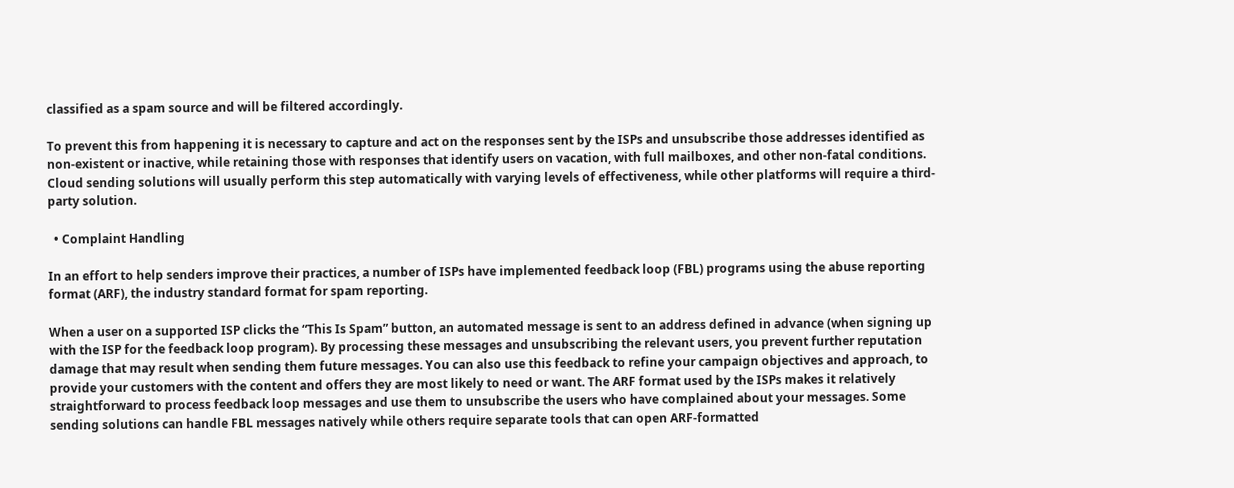classified as a spam source and will be filtered accordingly.

To prevent this from happening it is necessary to capture and act on the responses sent by the ISPs and unsubscribe those addresses identified as non-existent or inactive, while retaining those with responses that identify users on vacation, with full mailboxes, and other non-fatal conditions. Cloud sending solutions will usually perform this step automatically with varying levels of effectiveness, while other platforms will require a third-party solution.

  • Complaint Handling

In an effort to help senders improve their practices, a number of ISPs have implemented feedback loop (FBL) programs using the abuse reporting format (ARF), the industry standard format for spam reporting.

When a user on a supported ISP clicks the “This Is Spam” button, an automated message is sent to an address defined in advance (when signing up with the ISP for the feedback loop program). By processing these messages and unsubscribing the relevant users, you prevent further reputation damage that may result when sending them future messages. You can also use this feedback to refine your campaign objectives and approach, to provide your customers with the content and offers they are most likely to need or want. The ARF format used by the ISPs makes it relatively straightforward to process feedback loop messages and use them to unsubscribe the users who have complained about your messages. Some sending solutions can handle FBL messages natively while others require separate tools that can open ARF-formatted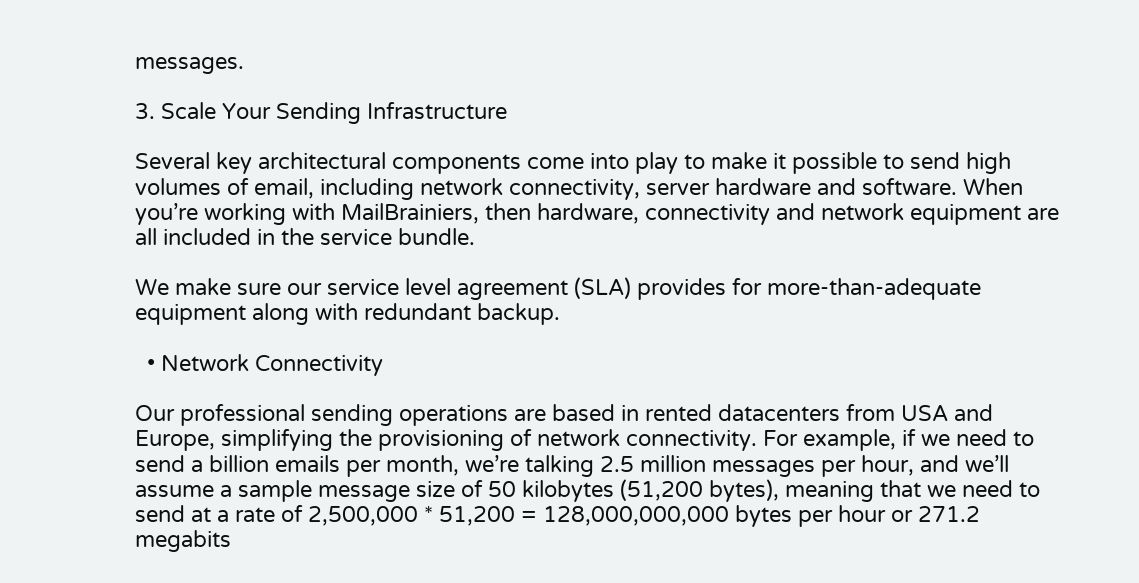messages.

3. Scale Your Sending Infrastructure

Several key architectural components come into play to make it possible to send high volumes of email, including network connectivity, server hardware and software. When you’re working with MailBrainiers, then hardware, connectivity and network equipment are all included in the service bundle.

We make sure our service level agreement (SLA) provides for more-than-adequate equipment along with redundant backup.

  • Network Connectivity

Our professional sending operations are based in rented datacenters from USA and Europe, simplifying the provisioning of network connectivity. For example, if we need to send a billion emails per month, we’re talking 2.5 million messages per hour, and we’ll assume a sample message size of 50 kilobytes (51,200 bytes), meaning that we need to send at a rate of 2,500,000 * 51,200 = 128,000,000,000 bytes per hour or 271.2 megabits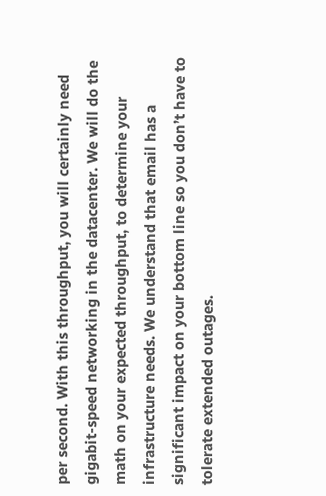per second. With this throughput, you will certainly need gigabit-speed networking in the datacenter. We will do the math on your expected throughput, to determine your infrastructure needs. We understand that email has a significant impact on your bottom line so you don’t have to tolerate extended outages.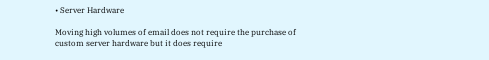• Server Hardware

Moving high volumes of email does not require the purchase of custom server hardware but it does require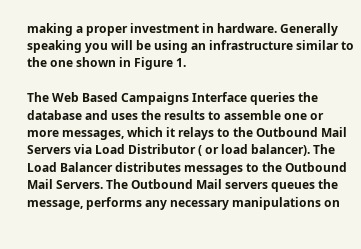making a proper investment in hardware. Generally speaking you will be using an infrastructure similar to the one shown in Figure 1.

The Web Based Campaigns Interface queries the database and uses the results to assemble one or more messages, which it relays to the Outbound Mail Servers via Load Distributor ( or load balancer). The Load Balancer distributes messages to the Outbound Mail Servers. The Outbound Mail servers queues the message, performs any necessary manipulations on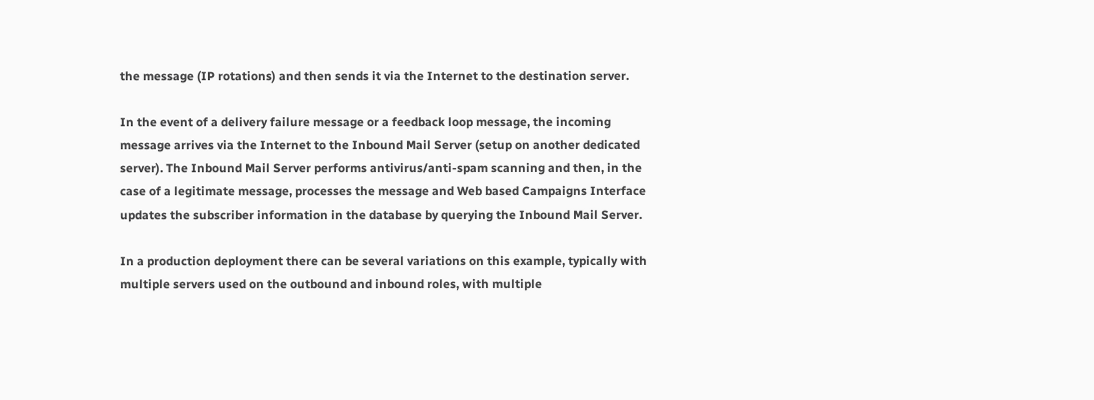the message (IP rotations) and then sends it via the Internet to the destination server.

In the event of a delivery failure message or a feedback loop message, the incoming message arrives via the Internet to the Inbound Mail Server (setup on another dedicated server). The Inbound Mail Server performs antivirus/anti-spam scanning and then, in the case of a legitimate message, processes the message and Web based Campaigns Interface updates the subscriber information in the database by querying the Inbound Mail Server.

In a production deployment there can be several variations on this example, typically with multiple servers used on the outbound and inbound roles, with multiple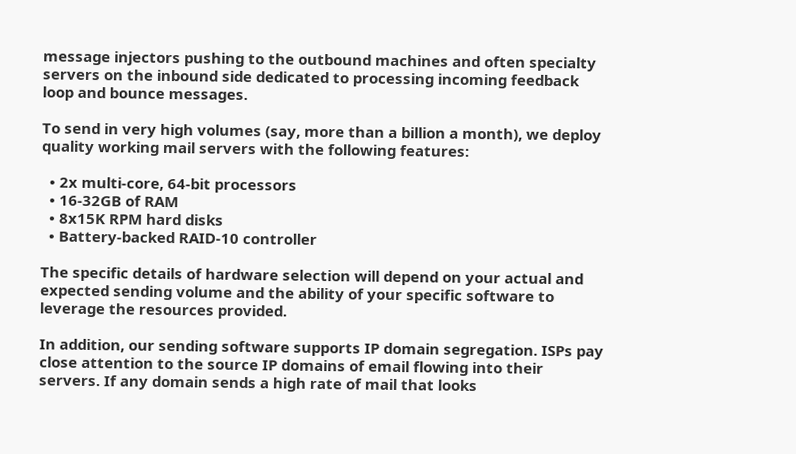message injectors pushing to the outbound machines and often specialty servers on the inbound side dedicated to processing incoming feedback loop and bounce messages.

To send in very high volumes (say, more than a billion a month), we deploy quality working mail servers with the following features:

  • 2x multi-core, 64-bit processors
  • 16-32GB of RAM
  • 8x15K RPM hard disks
  • Battery-backed RAID-10 controller

The specific details of hardware selection will depend on your actual and expected sending volume and the ability of your specific software to leverage the resources provided.

In addition, our sending software supports IP domain segregation. ISPs pay close attention to the source IP domains of email flowing into their servers. If any domain sends a high rate of mail that looks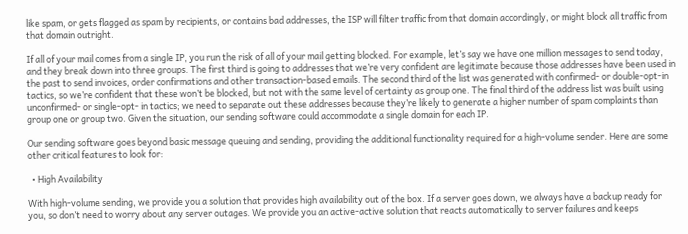like spam, or gets flagged as spam by recipients, or contains bad addresses, the ISP will filter traffic from that domain accordingly, or might block all traffic from that domain outright.

If all of your mail comes from a single IP, you run the risk of all of your mail getting blocked. For example, let’s say we have one million messages to send today, and they break down into three groups. The first third is going to addresses that we’re very confident are legitimate because those addresses have been used in the past to send invoices, order confirmations and other transaction-based emails. The second third of the list was generated with confirmed- or double-opt-in tactics, so we’re confident that these won’t be blocked, but not with the same level of certainty as group one. The final third of the address list was built using unconfirmed- or single-opt- in tactics; we need to separate out these addresses because they’re likely to generate a higher number of spam complaints than group one or group two. Given the situation, our sending software could accommodate a single domain for each IP.

Our sending software goes beyond basic message queuing and sending, providing the additional functionality required for a high-volume sender. Here are some other critical features to look for:

  • High Availability

With high-volume sending, we provide you a solution that provides high availability out of the box. If a server goes down, we always have a backup ready for you, so don’t need to worry about any server outages. We provide you an active-active solution that reacts automatically to server failures and keeps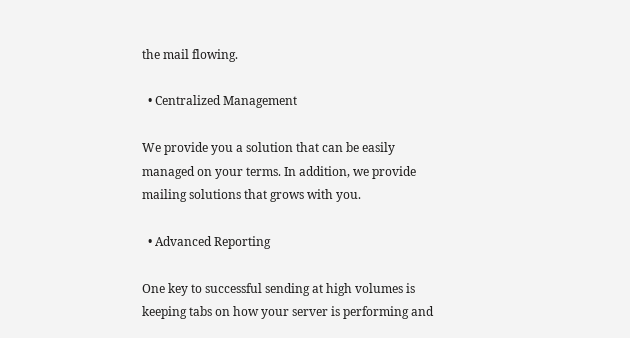the mail flowing.

  • Centralized Management

We provide you a solution that can be easily managed on your terms. In addition, we provide mailing solutions that grows with you.

  • Advanced Reporting

One key to successful sending at high volumes is keeping tabs on how your server is performing and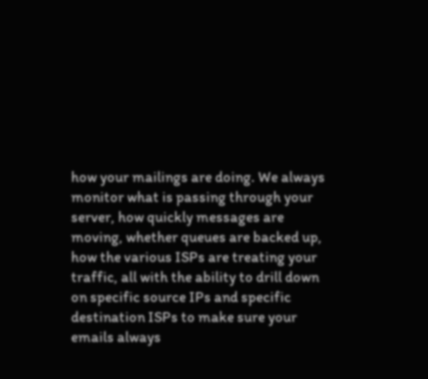how your mailings are doing. We always monitor what is passing through your server, how quickly messages are moving, whether queues are backed up, how the various ISPs are treating your traffic, all with the ability to drill down on specific source IPs and specific destination ISPs to make sure your emails always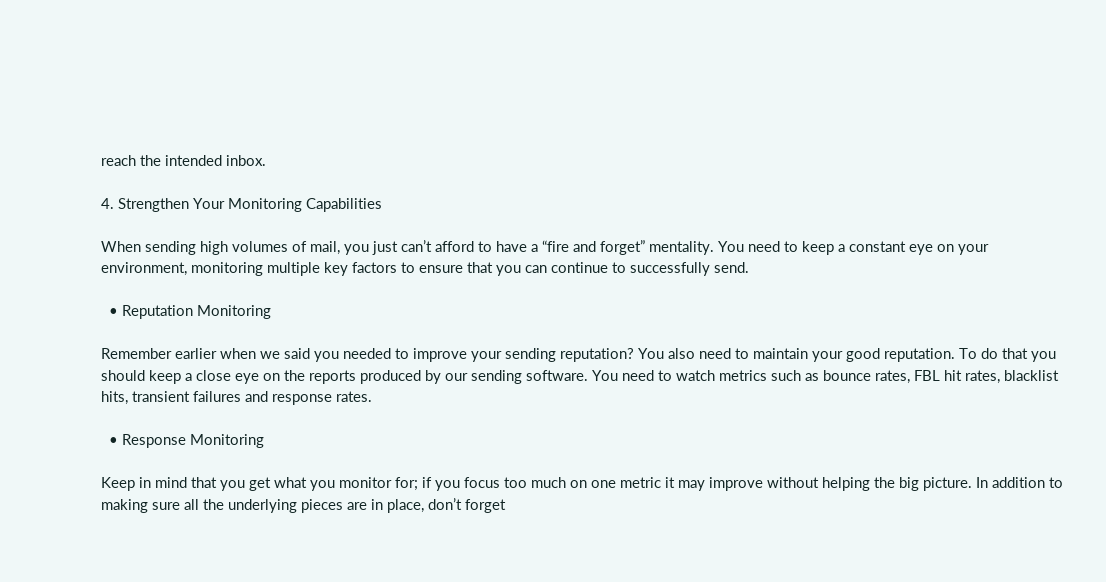reach the intended inbox.

4. Strengthen Your Monitoring Capabilities

When sending high volumes of mail, you just can’t afford to have a “fire and forget” mentality. You need to keep a constant eye on your environment, monitoring multiple key factors to ensure that you can continue to successfully send.

  • Reputation Monitoring

Remember earlier when we said you needed to improve your sending reputation? You also need to maintain your good reputation. To do that you should keep a close eye on the reports produced by our sending software. You need to watch metrics such as bounce rates, FBL hit rates, blacklist hits, transient failures and response rates.

  • Response Monitoring

Keep in mind that you get what you monitor for; if you focus too much on one metric it may improve without helping the big picture. In addition to making sure all the underlying pieces are in place, don’t forget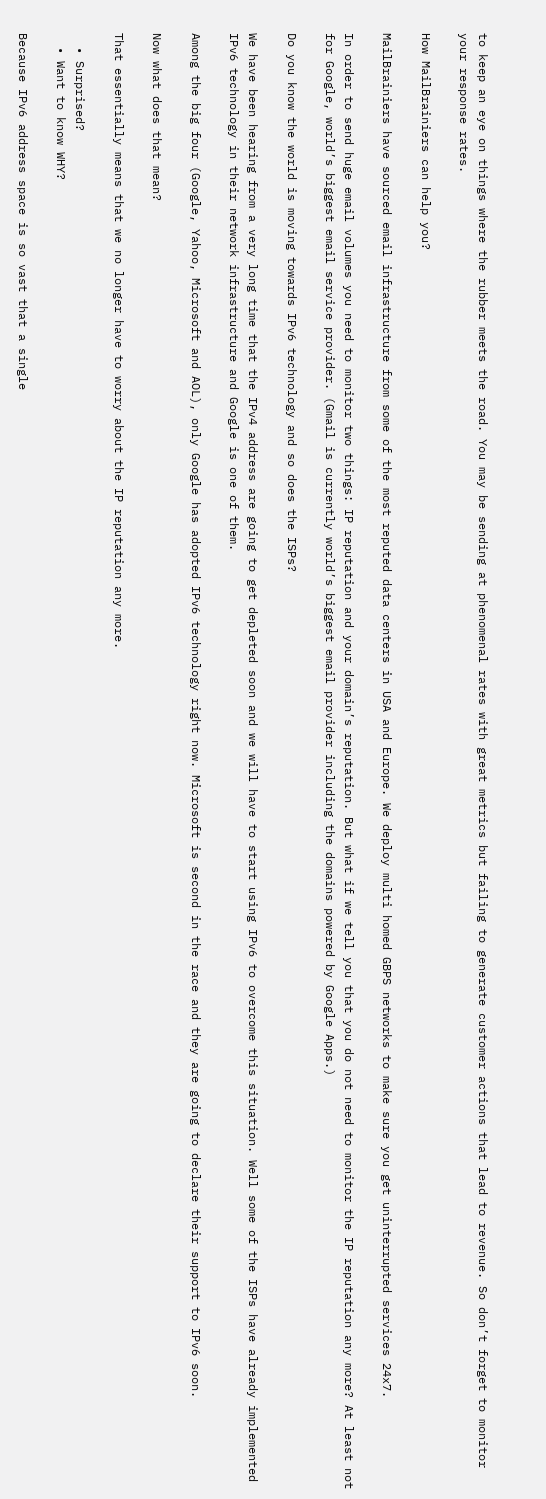to keep an eye on things where the rubber meets the road. You may be sending at phenomenal rates with great metrics but failing to generate customer actions that lead to revenue. So don’t forget to monitor your response rates.

How MailBrainiers can help you?

MailBrainiers have sourced email infrastructure from some of the most reputed data centers in USA and Europe. We deploy multi homed GBPS networks to make sure you get uninterrupted services 24x7.

In order to send huge email volumes you need to monitor two things: IP reputation and your domain’s reputation. But what if we tell you that you do not need to monitor the IP reputation any more? At least not for Google, world’s biggest email service provider. (Gmail is currently world’s biggest email provider including the domains powered by Google Apps.)

Do you know the world is moving towards IPv6 technology and so does the ISPs?

We have been hearing from a very long time that the IPv4 address are going to get depleted soon and we will have to start using IPv6 to overcome this situation. Well some of the ISPs have already implemented IPv6 technology in their network infrastructure and Google is one of them.

Among the big four (Google, Yahoo, Microsoft and AOL), only Google has adopted IPv6 technology right now. Microsoft is second in the race and they are going to declare their support to IPv6 soon.

Now what does that mean?

That essentially means that we no longer have to worry about the IP reputation any more.

  • Surprised?
  • Want to know WHY?

Because IPv6 address space is so vast that a single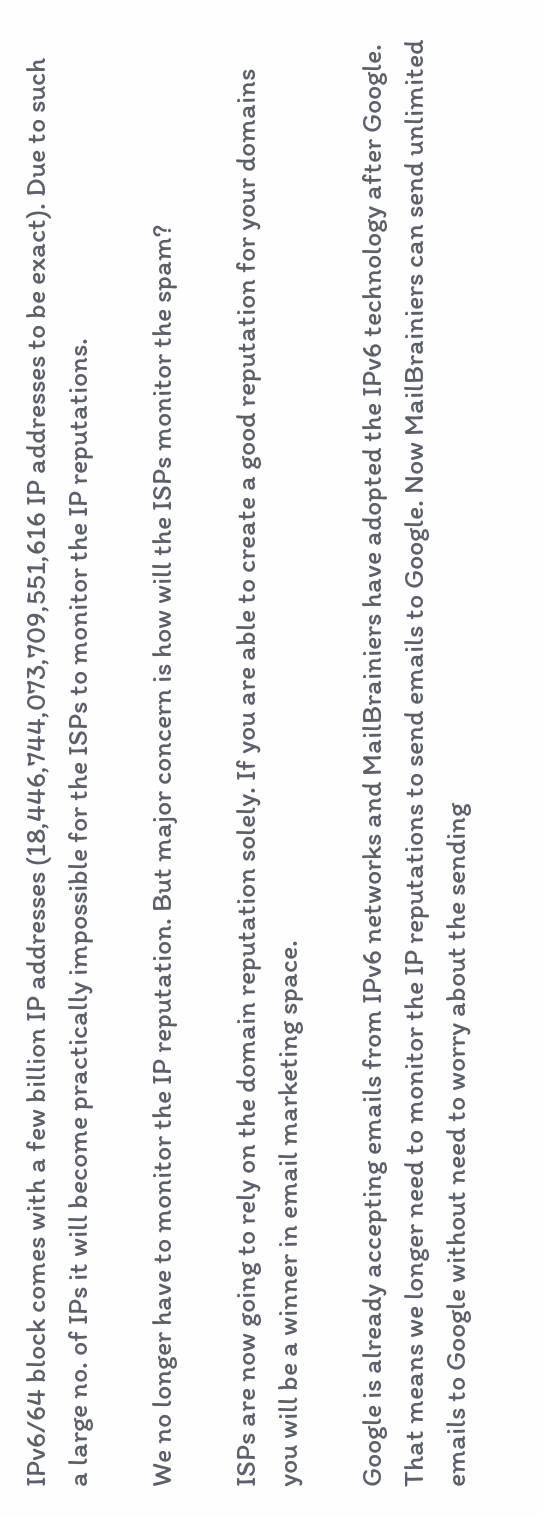IPv6/64 block comes with a few billion IP addresses (18,446,744,073,709,551,616 IP addresses to be exact). Due to such a large no. of IPs it will become practically impossible for the ISPs to monitor the IP reputations.

We no longer have to monitor the IP reputation. But major concern is how will the ISPs monitor the spam?

ISPs are now going to rely on the domain reputation solely. If you are able to create a good reputation for your domains you will be a winner in email marketing space.

Google is already accepting emails from IPv6 networks and MailBrainiers have adopted the IPv6 technology after Google. That means we longer need to monitor the IP reputations to send emails to Google. Now MailBrainiers can send unlimited emails to Google without need to worry about the sending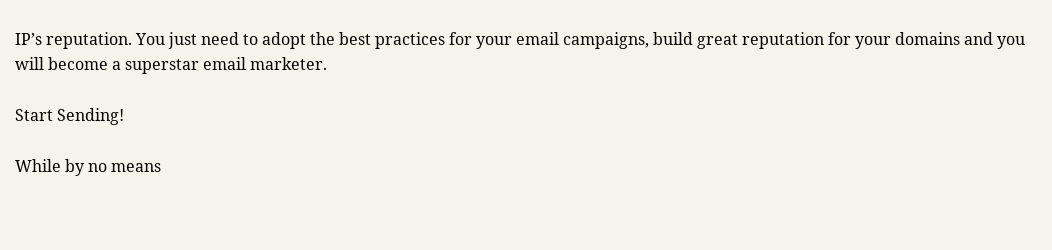IP’s reputation. You just need to adopt the best practices for your email campaigns, build great reputation for your domains and you will become a superstar email marketer.

Start Sending!

While by no means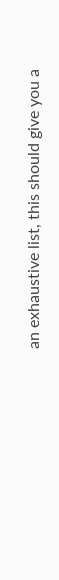an exhaustive list, this should give you a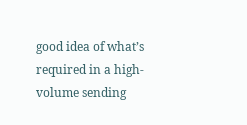good idea of what’s required in a high-volume sending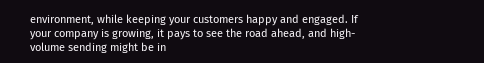environment, while keeping your customers happy and engaged. If your company is growing, it pays to see the road ahead, and high-volume sending might be in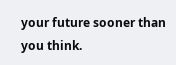your future sooner than you think.